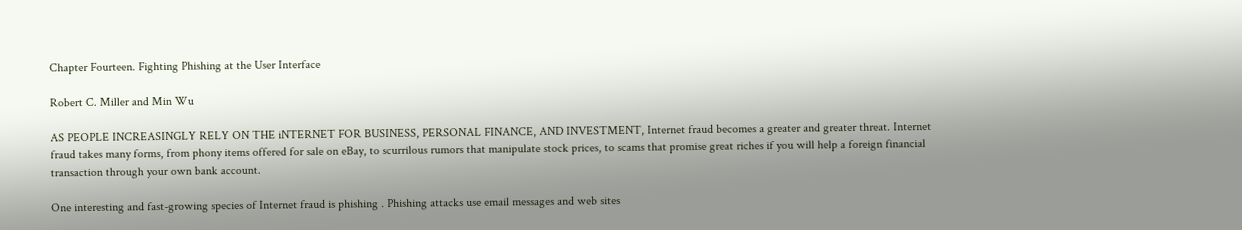Chapter Fourteen. Fighting Phishing at the User Interface

Robert C. Miller and Min Wu

AS PEOPLE INCREASINGLY RELY ON THE iNTERNET FOR BUSINESS, PERSONAL FINANCE, AND INVESTMENT, Internet fraud becomes a greater and greater threat. Internet fraud takes many forms, from phony items offered for sale on eBay, to scurrilous rumors that manipulate stock prices, to scams that promise great riches if you will help a foreign financial transaction through your own bank account.

One interesting and fast-growing species of Internet fraud is phishing . Phishing attacks use email messages and web sites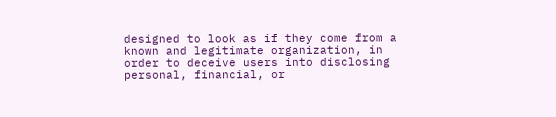designed to look as if they come from a known and legitimate organization, in order to deceive users into disclosing personal, financial, or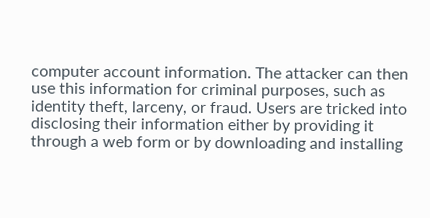computer account information. The attacker can then use this information for criminal purposes, such as identity theft, larceny, or fraud. Users are tricked into disclosing their information either by providing it through a web form or by downloading and installing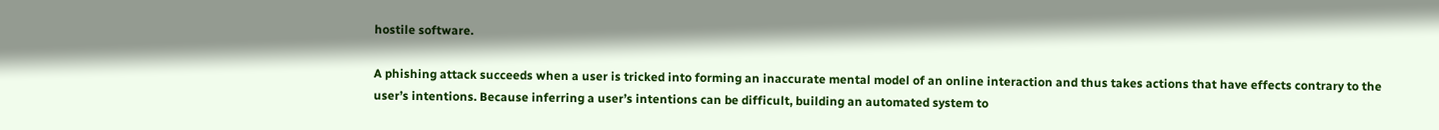hostile software.

A phishing attack succeeds when a user is tricked into forming an inaccurate mental model of an online interaction and thus takes actions that have effects contrary to the user’s intentions. Because inferring a user’s intentions can be difficult, building an automated system to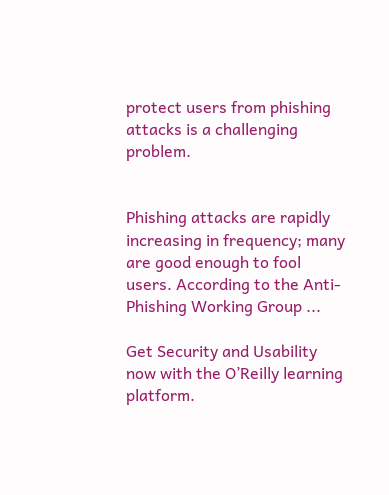protect users from phishing attacks is a challenging problem.


Phishing attacks are rapidly increasing in frequency; many are good enough to fool users. According to the Anti-Phishing Working Group ...

Get Security and Usability now with the O’Reilly learning platform.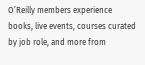O’Reilly members experience books, live events, courses curated by job role, and more from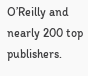O’Reilly and nearly 200 top publishers.